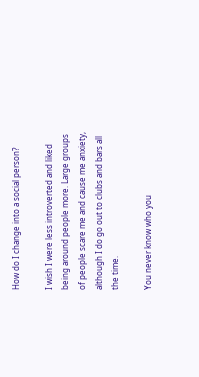How do I change into a social person?

I wish I were less introverted and liked being around people more. Large groups of people scare me and cause me anxiety, although I do go out to clubs and bars all the time.

You never know who you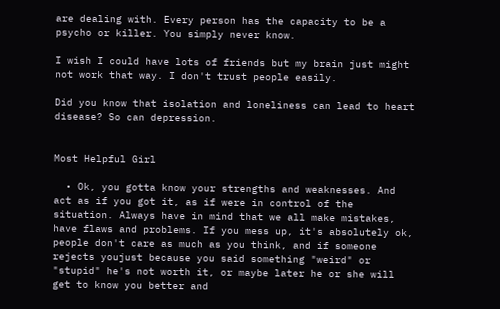are dealing with. Every person has the capacity to be a psycho or killer. You simply never know.

I wish I could have lots of friends but my brain just might not work that way. I don't trust people easily.

Did you know that isolation and loneliness can lead to heart disease? So can depression.


Most Helpful Girl

  • Ok, you gotta know your strengths and weaknesses. And act as if you got it, as if were in control of the situation. Always have in mind that we all make mistakes, have flaws and problems. If you mess up, it's absolutely ok, people don't care as much as you think, and if someone rejects youjust because you said something "weird" or "stupid" he's not worth it, or maybe later he or she will get to know you better and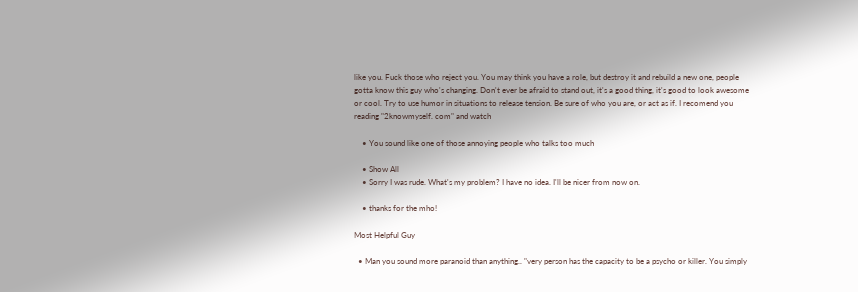like you. Fuck those who reject you. You may think you have a role, but destroy it and rebuild a new one, people gotta know this guy who's changing. Don't ever be afraid to stand out, it's a good thing, it's good to look awesome or cool. Try to use humor in situations to release tension. Be sure of who you are, or act as if. I recomend you reading "2knowmyself. com" and watch

    • You sound like one of those annoying people who talks too much

    • Show All
    • Sorry I was rude. What's my problem? I have no idea. I'll be nicer from now on.

    • thanks for the mho!

Most Helpful Guy

  • Man you sound more paranoid than anything.. "very person has the capacity to be a psycho or killer. You simply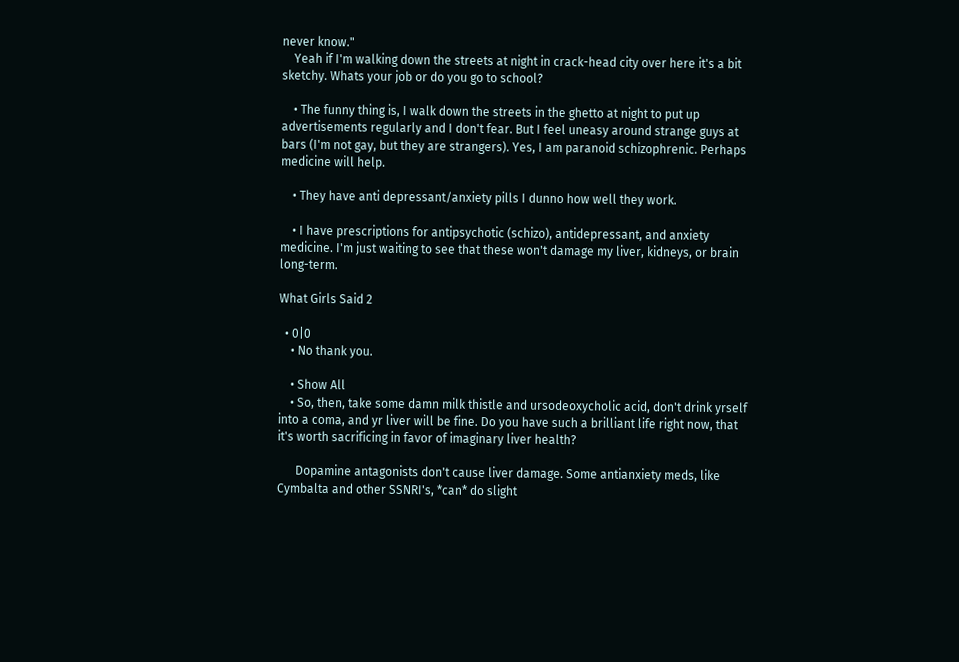never know."
    Yeah if I'm walking down the streets at night in crack-head city over here it's a bit sketchy. Whats your job or do you go to school?

    • The funny thing is, I walk down the streets in the ghetto at night to put up advertisements regularly and I don't fear. But I feel uneasy around strange guys at bars (I'm not gay, but they are strangers). Yes, I am paranoid schizophrenic. Perhaps medicine will help.

    • They have anti depressant/anxiety pills I dunno how well they work.

    • I have prescriptions for antipsychotic (schizo), antidepressant, and anxiety medicine. I'm just waiting to see that these won't damage my liver, kidneys, or brain long-term.

What Girls Said 2

  • 0|0
    • No thank you.

    • Show All
    • So, then, take some damn milk thistle and ursodeoxycholic acid, don't drink yrself into a coma, and yr liver will be fine. Do you have such a brilliant life right now, that it's worth sacrificing in favor of imaginary liver health?

      Dopamine antagonists don't cause liver damage. Some antianxiety meds, like Cymbalta and other SSNRI's, *can* do slight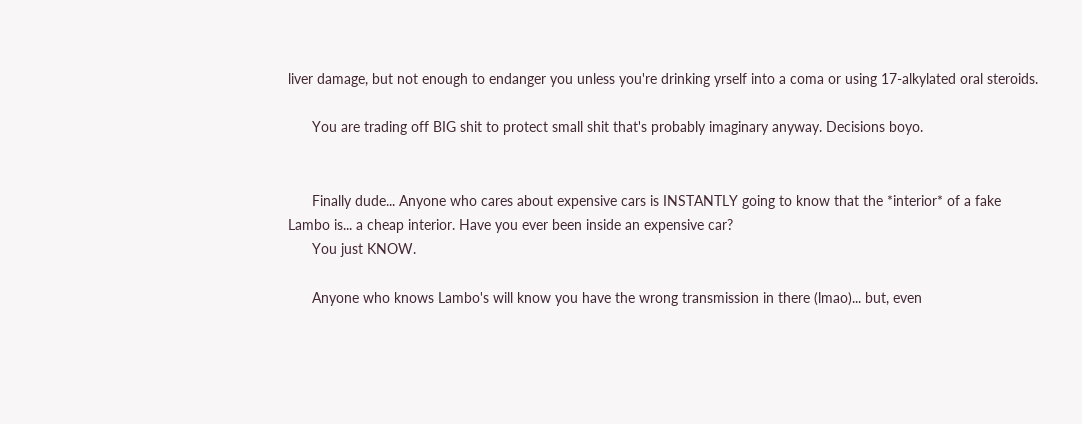liver damage, but not enough to endanger you unless you're drinking yrself into a coma or using 17-alkylated oral steroids.

      You are trading off BIG shit to protect small shit that's probably imaginary anyway. Decisions boyo.


      Finally dude... Anyone who cares about expensive cars is INSTANTLY going to know that the *interior* of a fake Lambo is... a cheap interior. Have you ever been inside an expensive car?
      You just KNOW.

      Anyone who knows Lambo's will know you have the wrong transmission in there (lmao)... but, even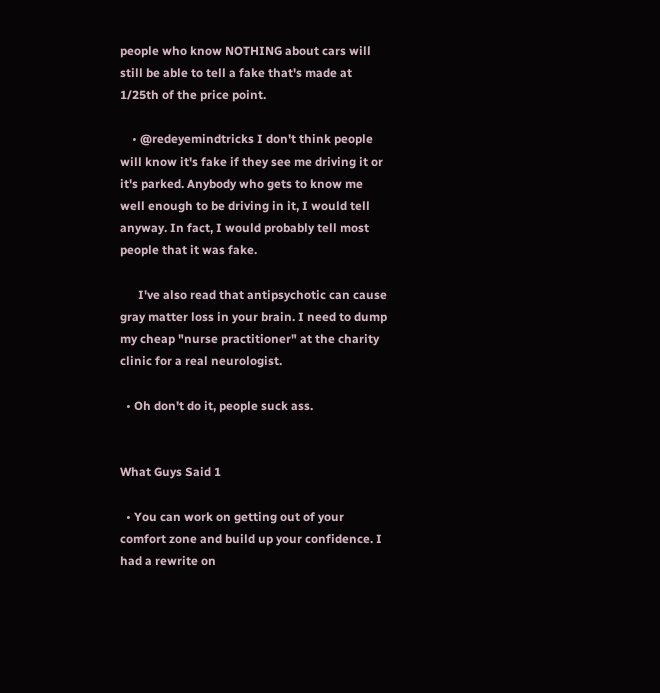people who know NOTHING about cars will still be able to tell a fake that's made at 1/25th of the price point.

    • @redeyemindtricks I don't think people will know it's fake if they see me driving it or it's parked. Anybody who gets to know me well enough to be driving in it, I would tell anyway. In fact, I would probably tell most people that it was fake.

      I've also read that antipsychotic can cause gray matter loss in your brain. I need to dump my cheap "nurse practitioner" at the charity clinic for a real neurologist.

  • Oh don't do it, people suck ass.


What Guys Said 1

  • You can work on getting out of your comfort zone and build up your confidence. I had a rewrite on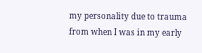my personality due to trauma from when I was in my early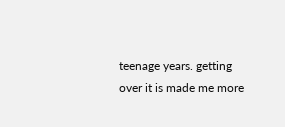teenage years. getting over it is made me more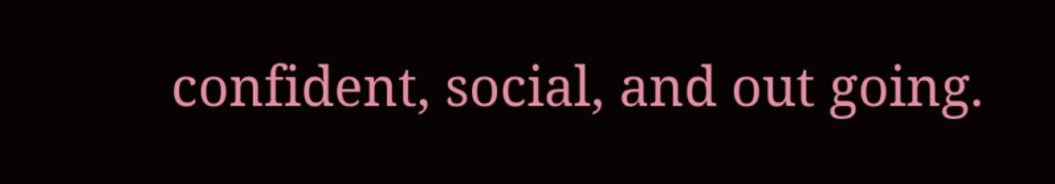confident, social, and out going.